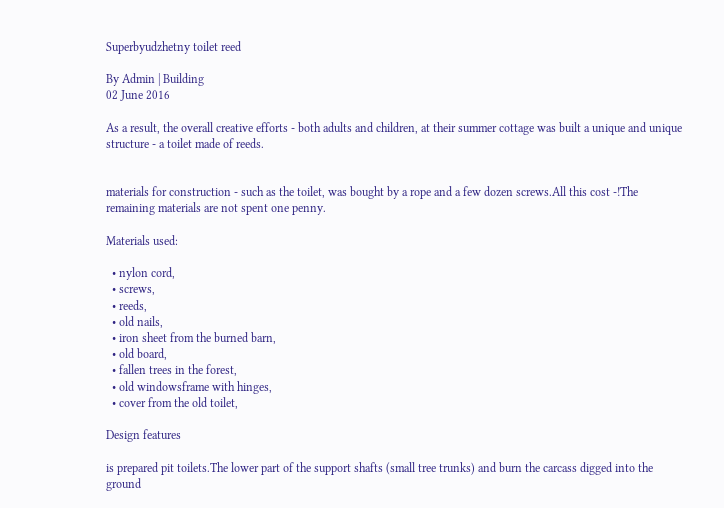Superbyudzhetny toilet reed

By Admin | Building
02 June 2016

As a result, the overall creative efforts - both adults and children, at their summer cottage was built a unique and unique structure - a toilet made of reeds.


materials for construction - such as the toilet, was bought by a rope and a few dozen screws.All this cost -!The remaining materials are not spent one penny.

Materials used:

  • nylon cord,
  • screws,
  • reeds,
  • old nails,
  • iron sheet from the burned barn,
  • old board,
  • fallen trees in the forest,
  • old windowsframe with hinges,
  • cover from the old toilet,

Design features

is prepared pit toilets.The lower part of the support shafts (small tree trunks) and burn the carcass digged into the ground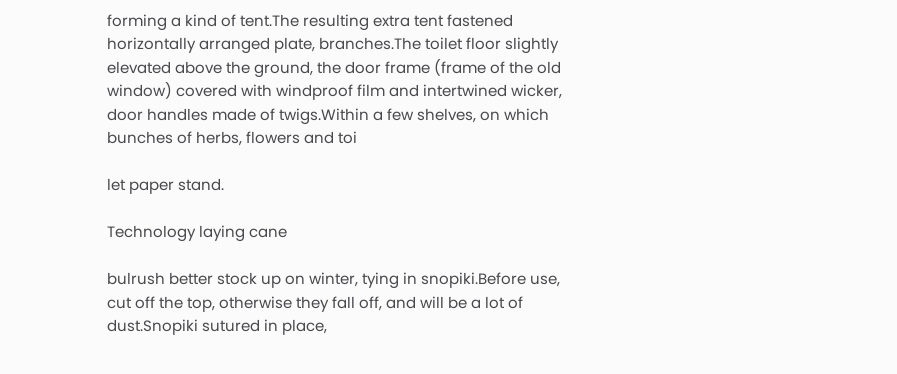forming a kind of tent.The resulting extra tent fastened horizontally arranged plate, branches.The toilet floor slightly elevated above the ground, the door frame (frame of the old window) covered with windproof film and intertwined wicker, door handles made of twigs.Within a few shelves, on which bunches of herbs, flowers and toi

let paper stand.

Technology laying cane

bulrush better stock up on winter, tying in snopiki.Before use, cut off the top, otherwise they fall off, and will be a lot of dust.Snopiki sutured in place,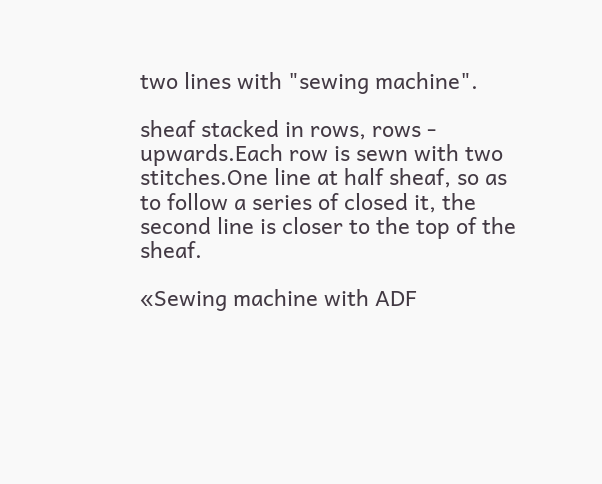two lines with "sewing machine".

sheaf stacked in rows, rows - upwards.Each row is sewn with two stitches.One line at half sheaf, so as to follow a series of closed it, the second line is closer to the top of the sheaf.

«Sewing machine with ADF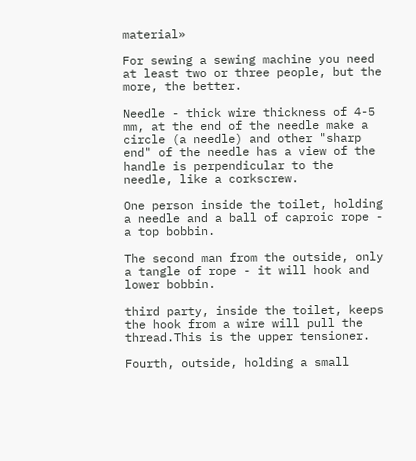material»

For sewing a sewing machine you need at least two or three people, but the more, the better.

Needle - thick wire thickness of 4-5 mm, at the end of the needle make a circle (a needle) and other "sharp end" of the needle has a view of the handle is perpendicular to the needle, like a corkscrew.

One person inside the toilet, holding a needle and a ball of caproic rope - a top bobbin.

The second man from the outside, only a tangle of rope - it will hook and lower bobbin.

third party, inside the toilet, keeps the hook from a wire will pull the thread.This is the upper tensioner.

Fourth, outside, holding a small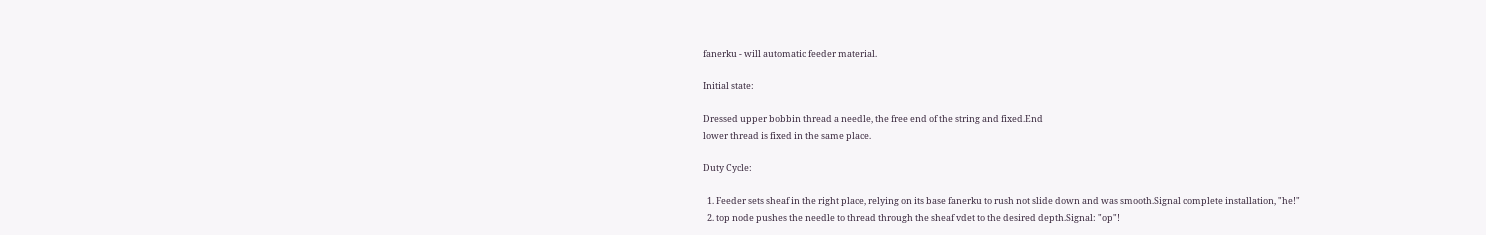fanerku - will automatic feeder material.

Initial state:

Dressed upper bobbin thread a needle, the free end of the string and fixed.End
lower thread is fixed in the same place.

Duty Cycle:

  1. Feeder sets sheaf in the right place, relying on its base fanerku to rush not slide down and was smooth.Signal complete installation, "he!"
  2. top node pushes the needle to thread through the sheaf vdet to the desired depth.Signal: "op"!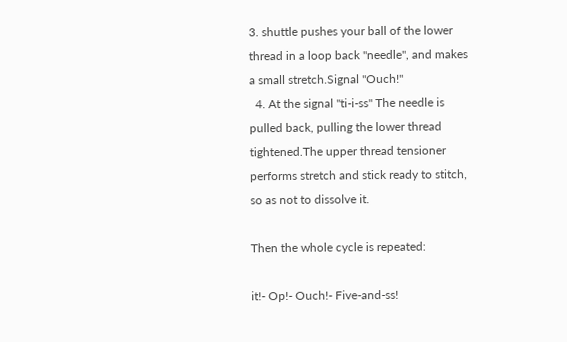3. shuttle pushes your ball of the lower thread in a loop back "needle", and makes a small stretch.Signal "Ouch!"
  4. At the signal "ti-i-ss" The needle is pulled back, pulling the lower thread tightened.The upper thread tensioner performs stretch and stick ready to stitch, so as not to dissolve it.

Then the whole cycle is repeated:

it!- Op!- Ouch!- Five-and-ss!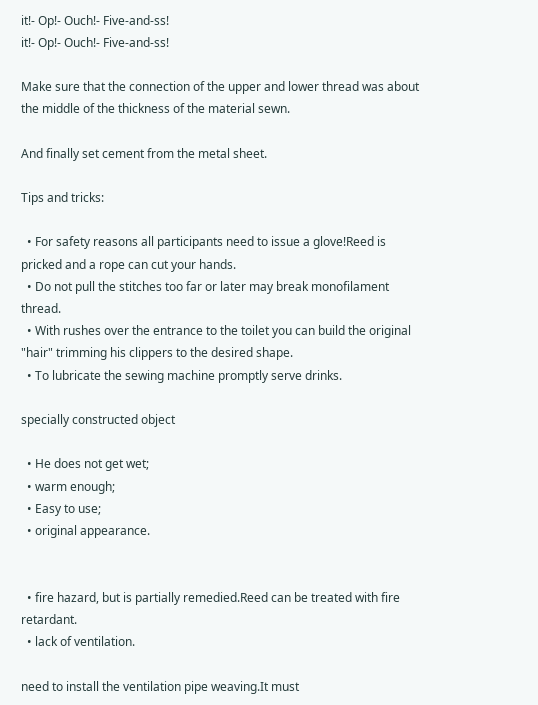it!- Op!- Ouch!- Five-and-ss!
it!- Op!- Ouch!- Five-and-ss!

Make sure that the connection of the upper and lower thread was about the middle of the thickness of the material sewn.

And finally set cement from the metal sheet.

Tips and tricks:

  • For safety reasons all participants need to issue a glove!Reed is pricked and a rope can cut your hands.
  • Do not pull the stitches too far or later may break monofilament thread.
  • With rushes over the entrance to the toilet you can build the original "hair" trimming his clippers to the desired shape.
  • To lubricate the sewing machine promptly serve drinks.

specially constructed object

  • He does not get wet;
  • warm enough;
  • Easy to use;
  • original appearance.


  • fire hazard, but is partially remedied.Reed can be treated with fire retardant.
  • lack of ventilation.

need to install the ventilation pipe weaving.It must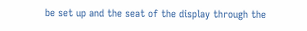be set up and the seat of the display through the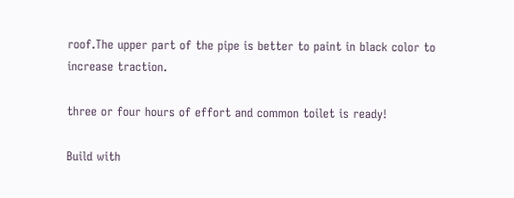roof.The upper part of the pipe is better to paint in black color to increase traction.

three or four hours of effort and common toilet is ready!

Build with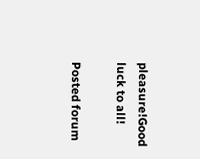pleasure!Good luck to all!

Posted forum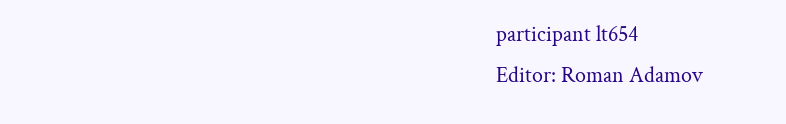participant lt654
Editor: Roman Adamov